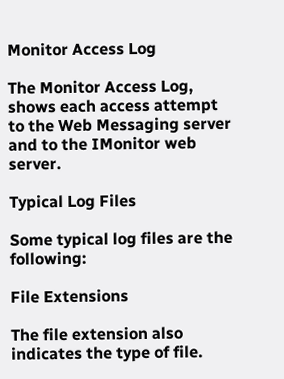Monitor Access Log

The Monitor Access Log, shows each access attempt to the Web Messaging server and to the IMonitor web server.

Typical Log Files

Some typical log files are the following:

File Extensions

The file extension also indicates the type of file.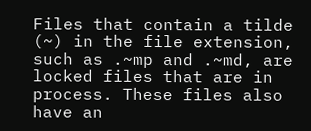Files that contain a tilde (~) in the file extension, such as .~mp and .~md, are locked files that are in process. These files also have an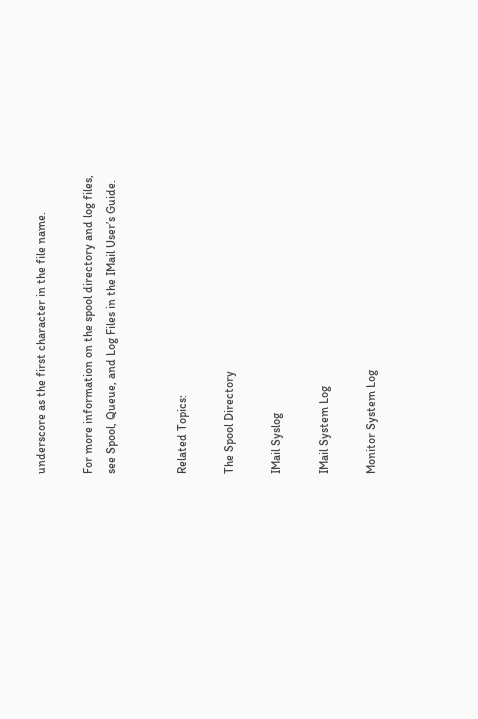underscore as the first character in the file name.

For more information on the spool directory and log files, see Spool, Queue, and Log Files in the IMail User’s Guide.


Related Topics:

The Spool Directory

IMail Syslog

IMail System Log

Monitor System Log